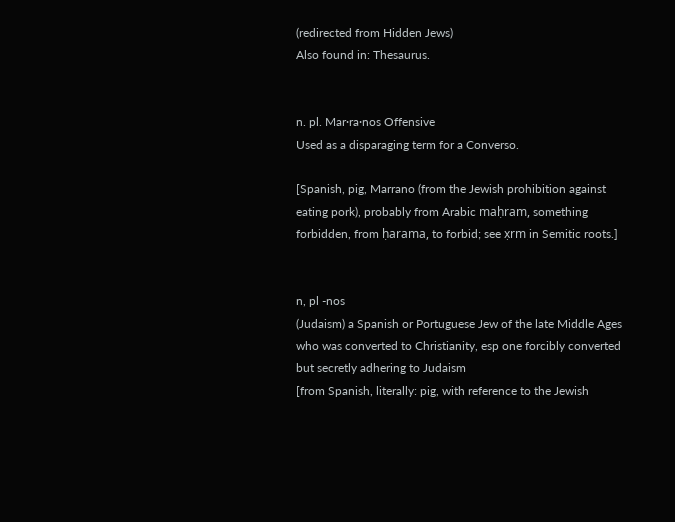(redirected from Hidden Jews)
Also found in: Thesaurus.


n. pl. Mar·ra·nos Offensive
Used as a disparaging term for a Converso.

[Spanish, pig, Marrano (from the Jewish prohibition against eating pork), probably from Arabic maḥram, something forbidden, from ḥarama, to forbid; see x̣rm in Semitic roots.]


n, pl -nos
(Judaism) a Spanish or Portuguese Jew of the late Middle Ages who was converted to Christianity, esp one forcibly converted but secretly adhering to Judaism
[from Spanish, literally: pig, with reference to the Jewish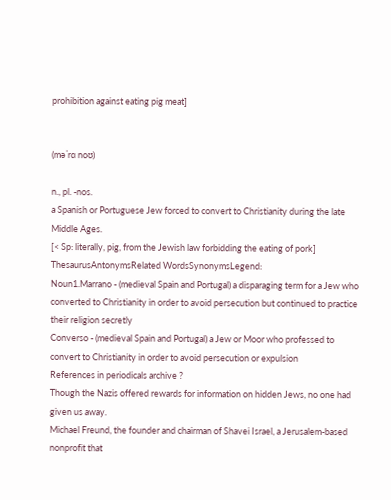prohibition against eating pig meat]


(məˈrɑ noʊ)

n., pl. -nos.
a Spanish or Portuguese Jew forced to convert to Christianity during the late Middle Ages.
[< Sp: literally, pig, from the Jewish law forbidding the eating of pork]
ThesaurusAntonymsRelated WordsSynonymsLegend:
Noun1.Marrano - (medieval Spain and Portugal) a disparaging term for a Jew who converted to Christianity in order to avoid persecution but continued to practice their religion secretly
Converso - (medieval Spain and Portugal) a Jew or Moor who professed to convert to Christianity in order to avoid persecution or expulsion
References in periodicals archive ?
Though the Nazis offered rewards for information on hidden Jews, no one had given us away.
Michael Freund, the founder and chairman of Shavei Israel, a Jerusalem-based nonprofit that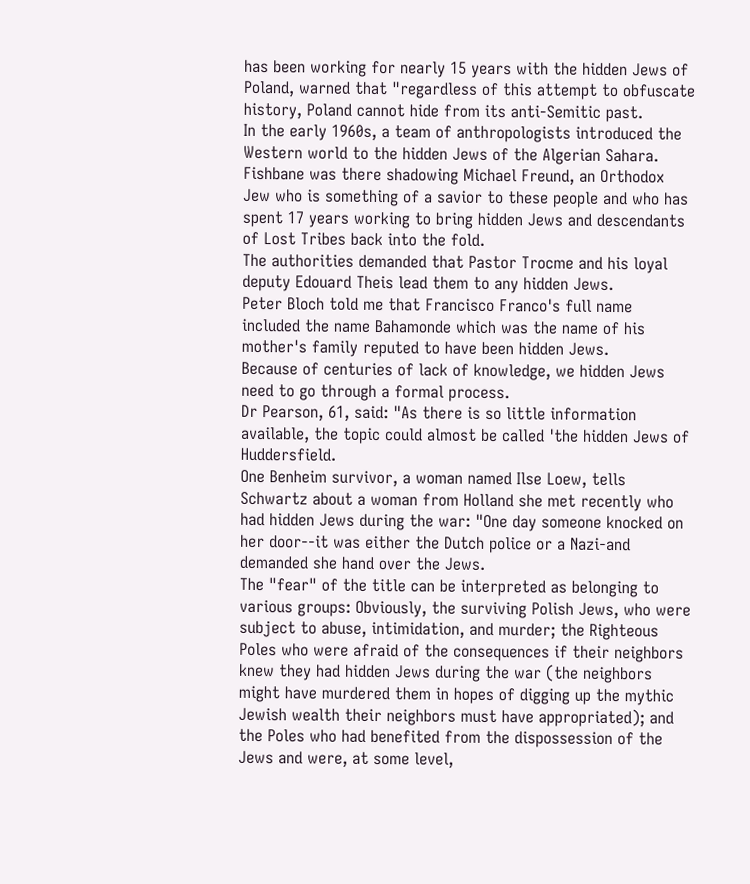has been working for nearly 15 years with the hidden Jews of Poland, warned that "regardless of this attempt to obfuscate history, Poland cannot hide from its anti-Semitic past.
In the early 1960s, a team of anthropologists introduced the Western world to the hidden Jews of the Algerian Sahara.
Fishbane was there shadowing Michael Freund, an Orthodox Jew who is something of a savior to these people and who has spent 17 years working to bring hidden Jews and descendants of Lost Tribes back into the fold.
The authorities demanded that Pastor Trocme and his loyal deputy Edouard Theis lead them to any hidden Jews.
Peter Bloch told me that Francisco Franco's full name included the name Bahamonde which was the name of his mother's family reputed to have been hidden Jews.
Because of centuries of lack of knowledge, we hidden Jews need to go through a formal process.
Dr Pearson, 61, said: "As there is so little information available, the topic could almost be called 'the hidden Jews of Huddersfield.
One Benheim survivor, a woman named Ilse Loew, tells Schwartz about a woman from Holland she met recently who had hidden Jews during the war: "One day someone knocked on her door--it was either the Dutch police or a Nazi-and demanded she hand over the Jews.
The "fear" of the title can be interpreted as belonging to various groups: Obviously, the surviving Polish Jews, who were subject to abuse, intimidation, and murder; the Righteous Poles who were afraid of the consequences if their neighbors knew they had hidden Jews during the war (the neighbors might have murdered them in hopes of digging up the mythic Jewish wealth their neighbors must have appropriated); and the Poles who had benefited from the dispossession of the Jews and were, at some level,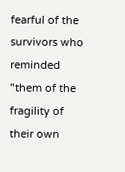fearful of the survivors who reminded "them of the fragility of their own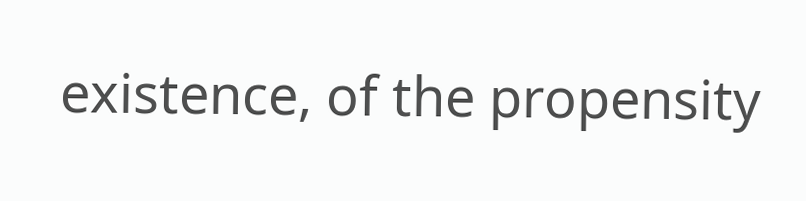existence, of the propensity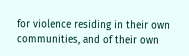for violence residing in their own communities, and of their own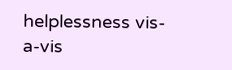helplessness vis-a-vis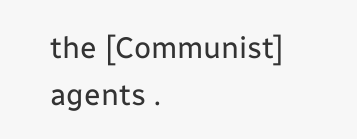the [Communist] agents .